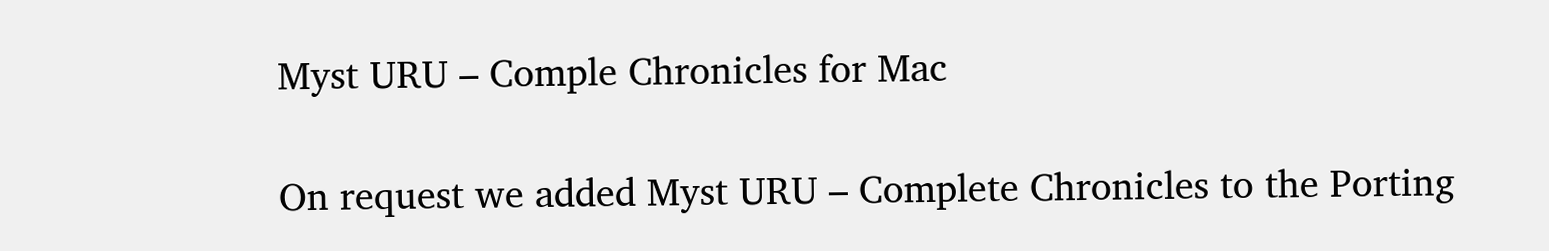Myst URU – Comple Chronicles for Mac

On request we added Myst URU – Complete Chronicles to the Porting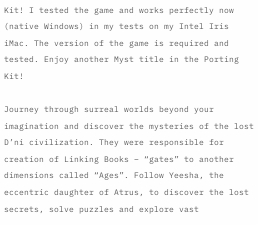Kit! I tested the game and works perfectly now (native Windows) in my tests on my Intel Iris iMac. The version of the game is required and tested. Enjoy another Myst title in the Porting Kit!

Journey through surreal worlds beyond your imagination and discover the mysteries of the lost D’ni civilization. They were responsible for creation of Linking Books – “gates” to another dimensions called “Ages”. Follow Yeesha, the eccentric daughter of Atrus, to discover the lost secrets, solve puzzles and explore vast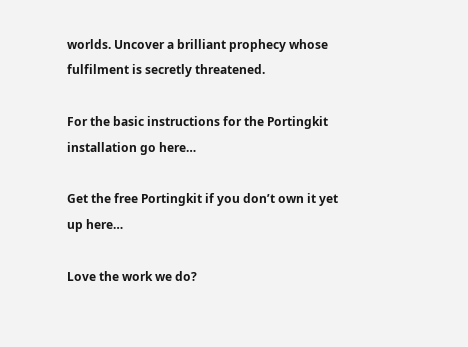worlds. Uncover a brilliant prophecy whose fulfilment is secretly threatened.

For the basic instructions for the Portingkit installation go here…

Get the free Portingkit if you don’t own it yet up here…

Love the work we do?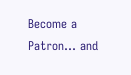Become a Patron… and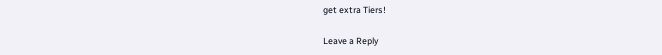get extra Tiers!

Leave a Reply